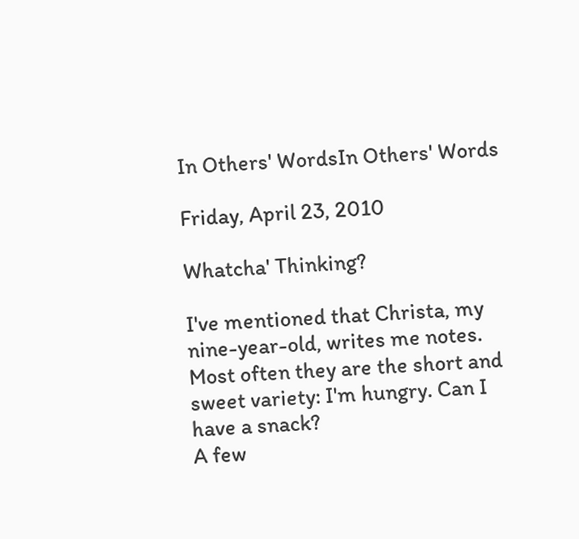In Others' WordsIn Others' Words

Friday, April 23, 2010

Whatcha' Thinking?

I've mentioned that Christa, my nine-year-old, writes me notes. Most often they are the short and sweet variety: I'm hungry. Can I have a snack?
A few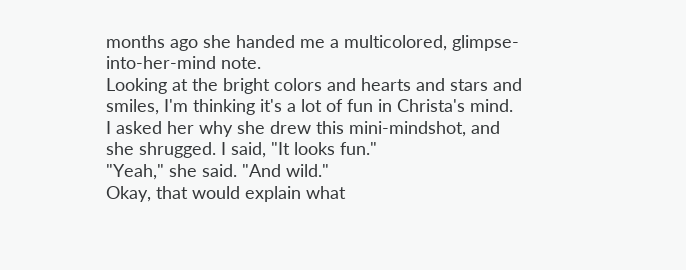months ago she handed me a multicolored, glimpse-into-her-mind note.
Looking at the bright colors and hearts and stars and smiles, I'm thinking it's a lot of fun in Christa's mind.
I asked her why she drew this mini-mindshot, and she shrugged. I said, "It looks fun."
"Yeah," she said. "And wild."
Okay, that would explain what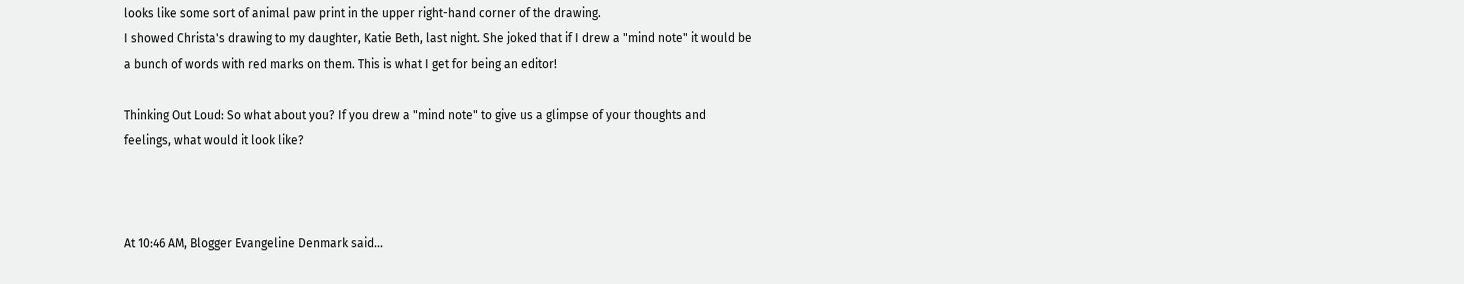looks like some sort of animal paw print in the upper right-hand corner of the drawing.
I showed Christa's drawing to my daughter, Katie Beth, last night. She joked that if I drew a "mind note" it would be a bunch of words with red marks on them. This is what I get for being an editor!

Thinking Out Loud: So what about you? If you drew a "mind note" to give us a glimpse of your thoughts and feelings, what would it look like?



At 10:46 AM, Blogger Evangeline Denmark said...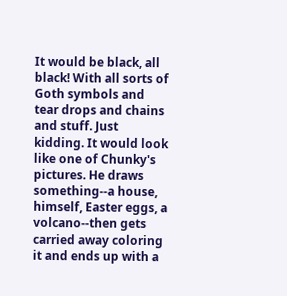It would be black, all black! With all sorts of Goth symbols and tear drops and chains and stuff. Just kidding. It would look like one of Chunky's pictures. He draws something--a house, himself, Easter eggs, a volcano--then gets carried away coloring it and ends up with a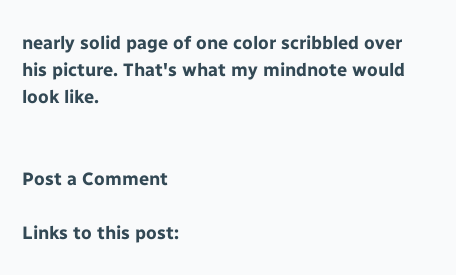nearly solid page of one color scribbled over his picture. That's what my mindnote would look like.


Post a Comment

Links to this post: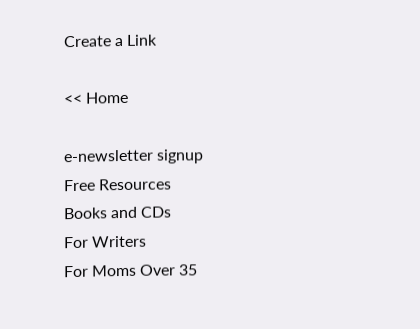Create a Link

<< Home

e-newsletter signup
Free Resources
Books and CDs
For Writers
For Moms Over 35